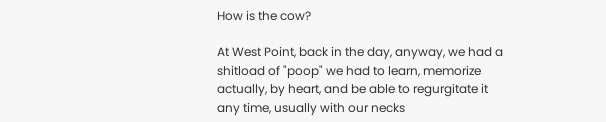How is the cow?

At West Point, back in the day, anyway, we had a shitload of "poop" we had to learn, memorize actually, by heart, and be able to regurgitate it any time, usually with our necks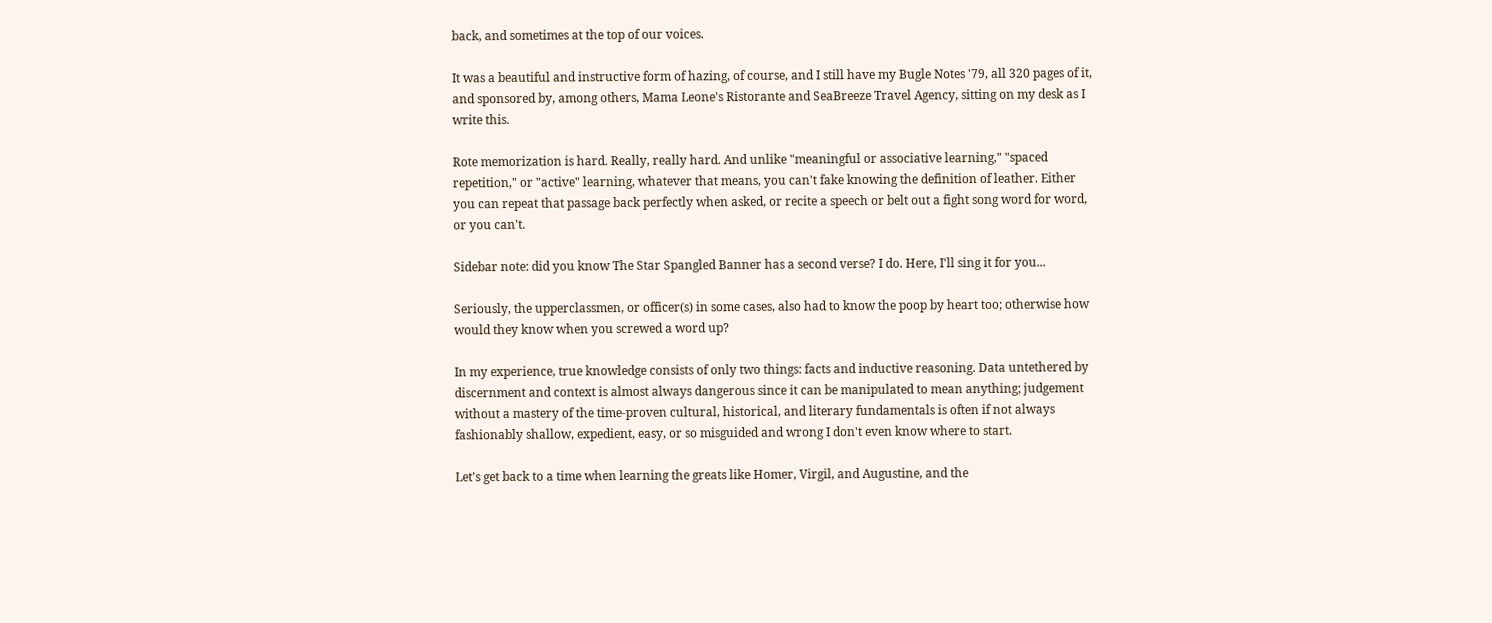back, and sometimes at the top of our voices.

It was a beautiful and instructive form of hazing, of course, and I still have my Bugle Notes '79, all 320 pages of it, and sponsored by, among others, Mama Leone's Ristorante and SeaBreeze Travel Agency, sitting on my desk as I write this.

Rote memorization is hard. Really, really hard. And unlike "meaningful or associative learning," "spaced repetition," or "active" learning, whatever that means, you can't fake knowing the definition of leather. Either you can repeat that passage back perfectly when asked, or recite a speech or belt out a fight song word for word, or you can't.

Sidebar note: did you know The Star Spangled Banner has a second verse? I do. Here, I'll sing it for you...

Seriously, the upperclassmen, or officer(s) in some cases, also had to know the poop by heart too; otherwise how would they know when you screwed a word up?

In my experience, true knowledge consists of only two things: facts and inductive reasoning. Data untethered by discernment and context is almost always dangerous since it can be manipulated to mean anything; judgement without a mastery of the time-proven cultural, historical, and literary fundamentals is often if not always fashionably shallow, expedient, easy, or so misguided and wrong I don't even know where to start.

Let's get back to a time when learning the greats like Homer, Virgil, and Augustine, and the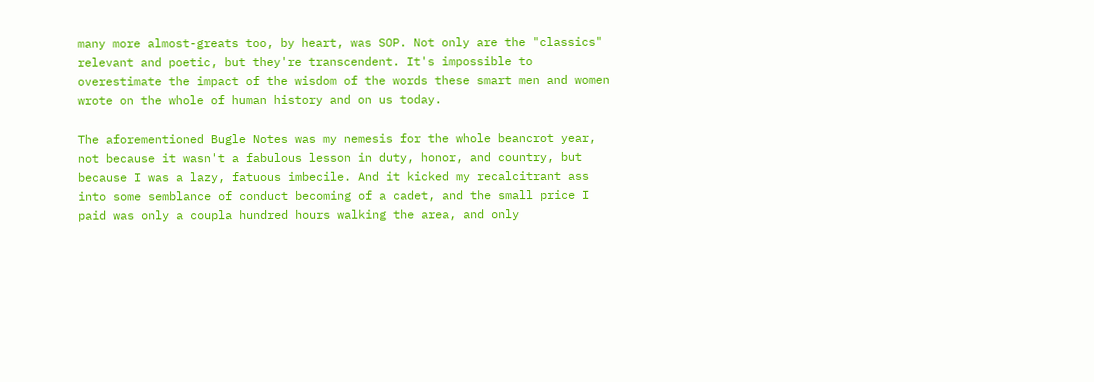many more almost-greats too, by heart, was SOP. Not only are the "classics" relevant and poetic, but they're transcendent. It's impossible to overestimate the impact of the wisdom of the words these smart men and women wrote on the whole of human history and on us today.

The aforementioned Bugle Notes was my nemesis for the whole beancrot year, not because it wasn't a fabulous lesson in duty, honor, and country, but because I was a lazy, fatuous imbecile. And it kicked my recalcitrant ass into some semblance of conduct becoming of a cadet, and the small price I paid was only a coupla hundred hours walking the area, and only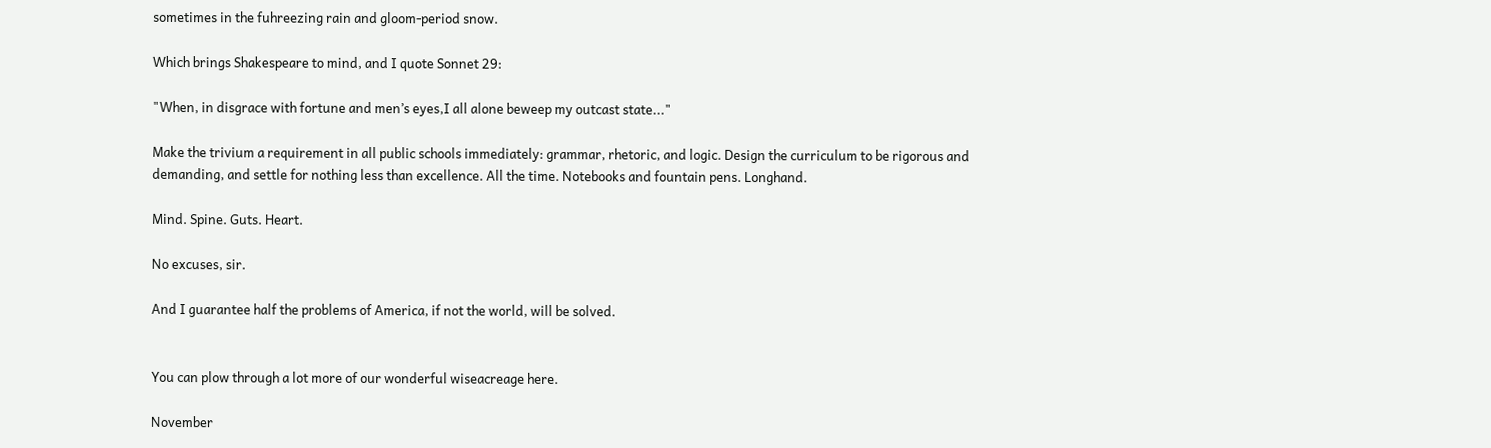sometimes in the fuhreezing rain and gloom-period snow.

Which brings Shakespeare to mind, and I quote Sonnet 29:

"When, in disgrace with fortune and men’s eyes,I all alone beweep my outcast state..."

Make the trivium a requirement in all public schools immediately: grammar, rhetoric, and logic. Design the curriculum to be rigorous and demanding, and settle for nothing less than excellence. All the time. Notebooks and fountain pens. Longhand.

Mind. Spine. Guts. Heart.

No excuses, sir.

And I guarantee half the problems of America, if not the world, will be solved.


You can plow through a lot more of our wonderful wiseacreage here.

November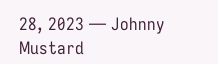28, 2023 — Johnny Mustard